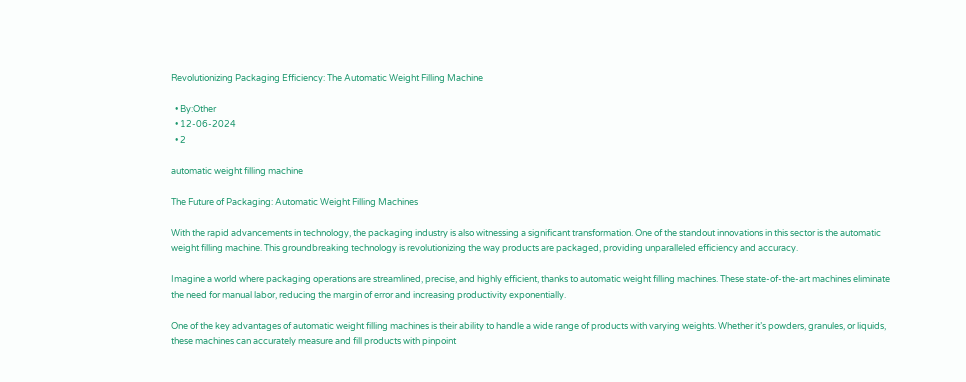Revolutionizing Packaging Efficiency: The Automatic Weight Filling Machine

  • By:Other
  • 12-06-2024
  • 2

automatic weight filling machine

The Future of Packaging: Automatic Weight Filling Machines

With the rapid advancements in technology, the packaging industry is also witnessing a significant transformation. One of the standout innovations in this sector is the automatic weight filling machine. This groundbreaking technology is revolutionizing the way products are packaged, providing unparalleled efficiency and accuracy.

Imagine a world where packaging operations are streamlined, precise, and highly efficient, thanks to automatic weight filling machines. These state-of-the-art machines eliminate the need for manual labor, reducing the margin of error and increasing productivity exponentially.

One of the key advantages of automatic weight filling machines is their ability to handle a wide range of products with varying weights. Whether it’s powders, granules, or liquids, these machines can accurately measure and fill products with pinpoint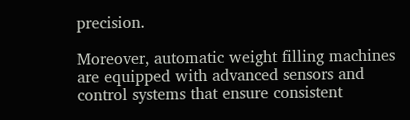precision.

Moreover, automatic weight filling machines are equipped with advanced sensors and control systems that ensure consistent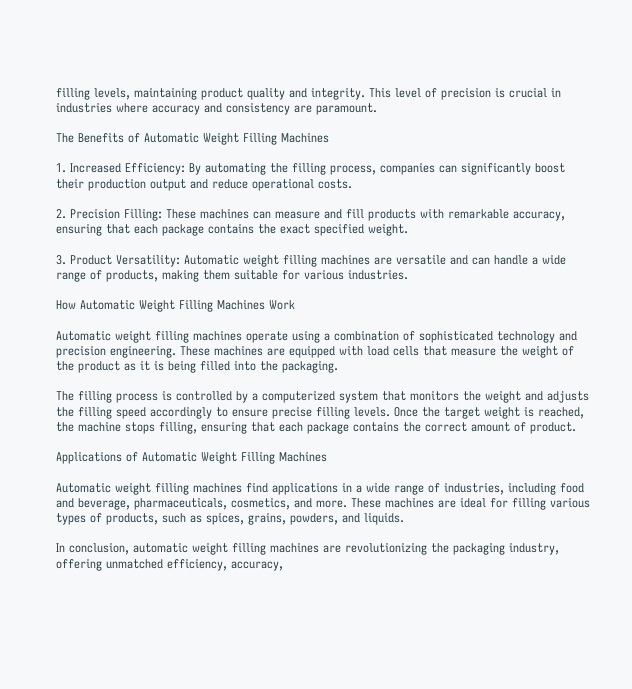filling levels, maintaining product quality and integrity. This level of precision is crucial in industries where accuracy and consistency are paramount.

The Benefits of Automatic Weight Filling Machines

1. Increased Efficiency: By automating the filling process, companies can significantly boost their production output and reduce operational costs.

2. Precision Filling: These machines can measure and fill products with remarkable accuracy, ensuring that each package contains the exact specified weight.

3. Product Versatility: Automatic weight filling machines are versatile and can handle a wide range of products, making them suitable for various industries.

How Automatic Weight Filling Machines Work

Automatic weight filling machines operate using a combination of sophisticated technology and precision engineering. These machines are equipped with load cells that measure the weight of the product as it is being filled into the packaging.

The filling process is controlled by a computerized system that monitors the weight and adjusts the filling speed accordingly to ensure precise filling levels. Once the target weight is reached, the machine stops filling, ensuring that each package contains the correct amount of product.

Applications of Automatic Weight Filling Machines

Automatic weight filling machines find applications in a wide range of industries, including food and beverage, pharmaceuticals, cosmetics, and more. These machines are ideal for filling various types of products, such as spices, grains, powders, and liquids.

In conclusion, automatic weight filling machines are revolutionizing the packaging industry, offering unmatched efficiency, accuracy,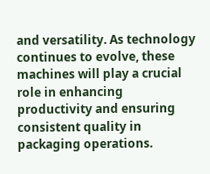and versatility. As technology continues to evolve, these machines will play a crucial role in enhancing productivity and ensuring consistent quality in packaging operations.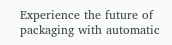Experience the future of packaging with automatic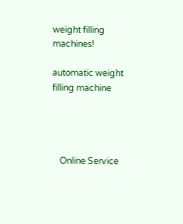weight filling machines!

automatic weight filling machine




    Online Service